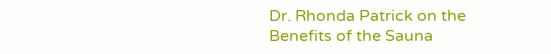Dr. Rhonda Patrick on the Benefits of the Sauna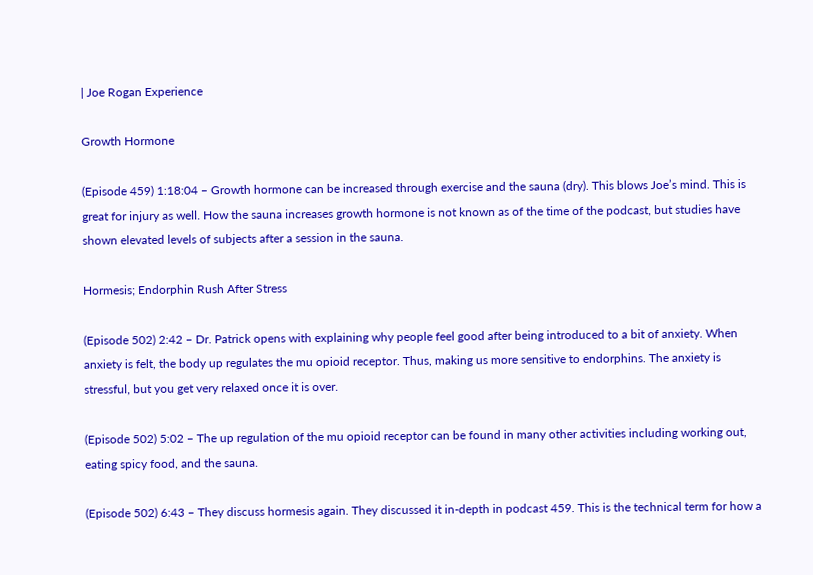| Joe Rogan Experience

Growth Hormone

(Episode 459) 1:18:04 – Growth hormone can be increased through exercise and the sauna (dry). This blows Joe’s mind. This is great for injury as well. How the sauna increases growth hormone is not known as of the time of the podcast, but studies have shown elevated levels of subjects after a session in the sauna.

Hormesis; Endorphin Rush After Stress

(Episode 502) 2:42 – Dr. Patrick opens with explaining why people feel good after being introduced to a bit of anxiety. When anxiety is felt, the body up regulates the mu opioid receptor. Thus, making us more sensitive to endorphins. The anxiety is stressful, but you get very relaxed once it is over.

(Episode 502) 5:02 – The up regulation of the mu opioid receptor can be found in many other activities including working out, eating spicy food, and the sauna.

(Episode 502) 6:43 – They discuss hormesis again. They discussed it in-depth in podcast 459. This is the technical term for how a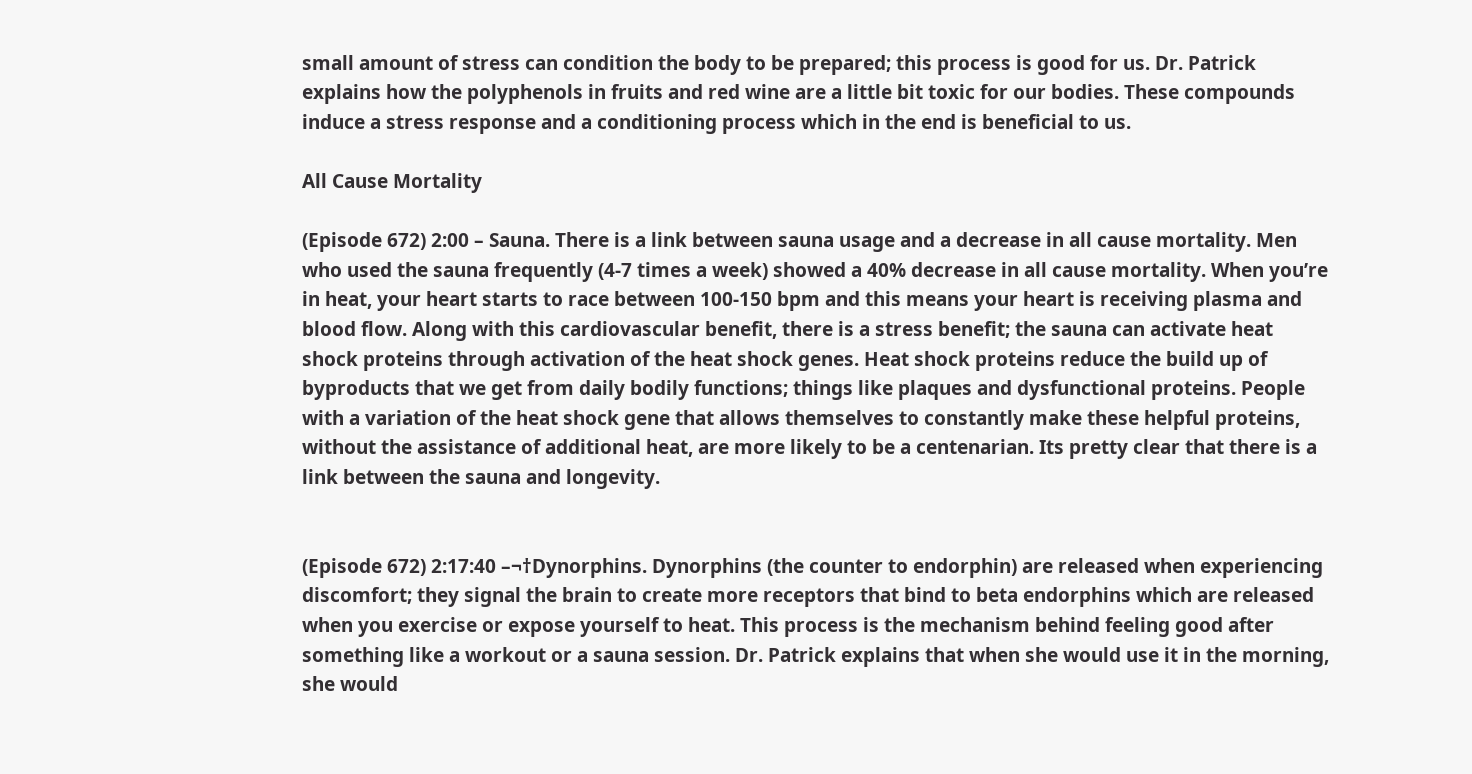small amount of stress can condition the body to be prepared; this process is good for us. Dr. Patrick explains how the polyphenols in fruits and red wine are a little bit toxic for our bodies. These compounds induce a stress response and a conditioning process which in the end is beneficial to us.

All Cause Mortality

(Episode 672) 2:00 – Sauna. There is a link between sauna usage and a decrease in all cause mortality. Men who used the sauna frequently (4-7 times a week) showed a 40% decrease in all cause mortality. When you’re in heat, your heart starts to race between 100-150 bpm and this means your heart is receiving plasma and blood flow. Along with this cardiovascular benefit, there is a stress benefit; the sauna can activate heat shock proteins through activation of the heat shock genes. Heat shock proteins reduce the build up of byproducts that we get from daily bodily functions; things like plaques and dysfunctional proteins. People with a variation of the heat shock gene that allows themselves to constantly make these helpful proteins, without the assistance of additional heat, are more likely to be a centenarian. Its pretty clear that there is a link between the sauna and longevity.


(Episode 672) 2:17:40 –¬†Dynorphins. Dynorphins (the counter to endorphin) are released when experiencing discomfort; they signal the brain to create more receptors that bind to beta endorphins which are released when you exercise or expose yourself to heat. This process is the mechanism behind feeling good after something like a workout or a sauna session. Dr. Patrick explains that when she would use it in the morning, she would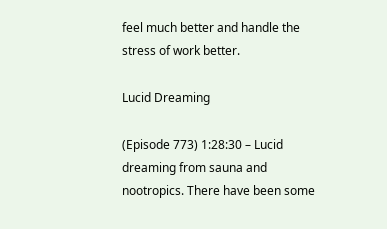feel much better and handle the stress of work better.

Lucid Dreaming

(Episode 773) 1:28:30 – Lucid dreaming from sauna and nootropics. There have been some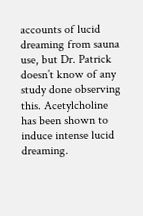accounts of lucid dreaming from sauna use, but Dr. Patrick doesn’t know of any study done observing this. Acetylcholine has been shown to induce intense lucid dreaming.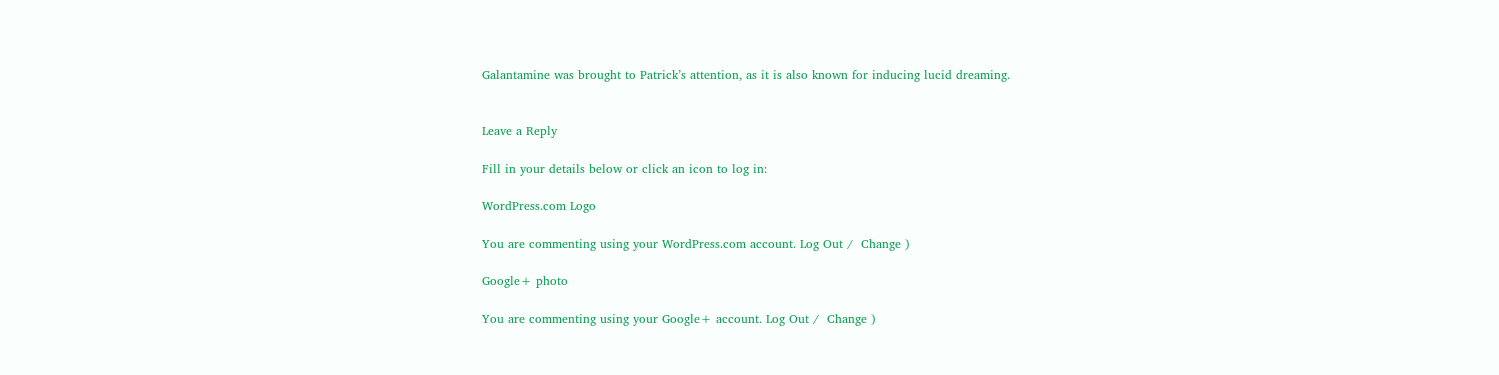Galantamine was brought to Patrick’s attention, as it is also known for inducing lucid dreaming.


Leave a Reply

Fill in your details below or click an icon to log in:

WordPress.com Logo

You are commenting using your WordPress.com account. Log Out /  Change )

Google+ photo

You are commenting using your Google+ account. Log Out /  Change )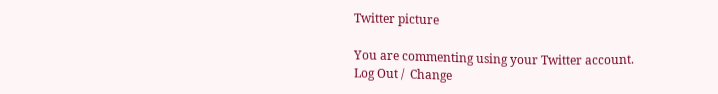Twitter picture

You are commenting using your Twitter account. Log Out /  Change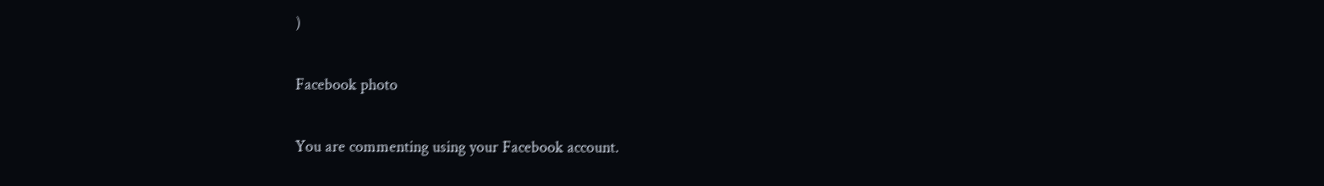)

Facebook photo

You are commenting using your Facebook account.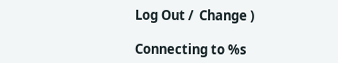Log Out /  Change )

Connecting to %s